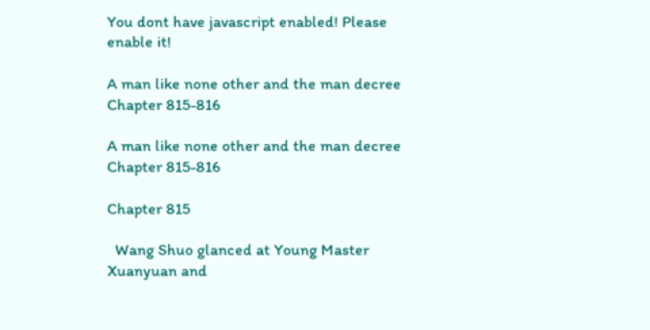You dont have javascript enabled! Please enable it!

A man like none other and the man decree Chapter 815-816

A man like none other and the man decree Chapter 815-816

Chapter 815

  Wang Shuo glanced at Young Master Xuanyuan and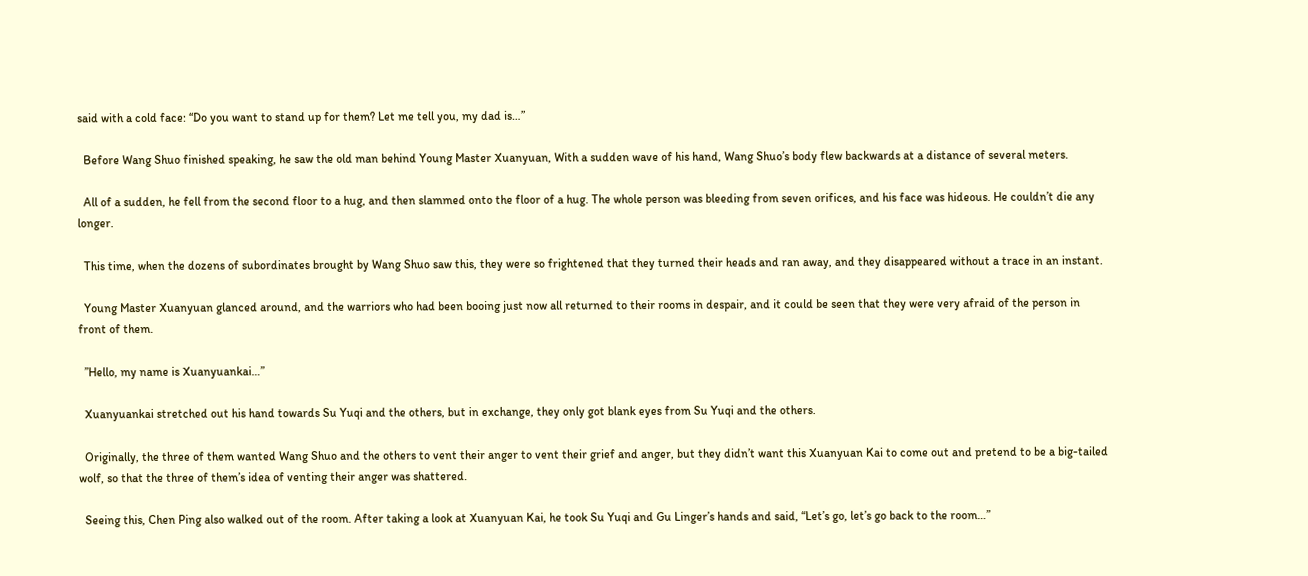said with a cold face: “Do you want to stand up for them? Let me tell you, my dad is…”

  Before Wang Shuo finished speaking, he saw the old man behind Young Master Xuanyuan, With a sudden wave of his hand, Wang Shuo’s body flew backwards at a distance of several meters.

  All of a sudden, he fell from the second floor to a hug, and then slammed onto the floor of a hug. The whole person was bleeding from seven orifices, and his face was hideous. He couldn’t die any longer.

  This time, when the dozens of subordinates brought by Wang Shuo saw this, they were so frightened that they turned their heads and ran away, and they disappeared without a trace in an instant.

  Young Master Xuanyuan glanced around, and the warriors who had been booing just now all returned to their rooms in despair, and it could be seen that they were very afraid of the person in front of them.

  ”Hello, my name is Xuanyuankai…”

  Xuanyuankai stretched out his hand towards Su Yuqi and the others, but in exchange, they only got blank eyes from Su Yuqi and the others.

  Originally, the three of them wanted Wang Shuo and the others to vent their anger to vent their grief and anger, but they didn’t want this Xuanyuan Kai to come out and pretend to be a big-tailed wolf, so that the three of them’s idea of venting their anger was shattered.

  Seeing this, Chen Ping also walked out of the room. After taking a look at Xuanyuan Kai, he took Su Yuqi and Gu Linger’s hands and said, “Let’s go, let’s go back to the room…”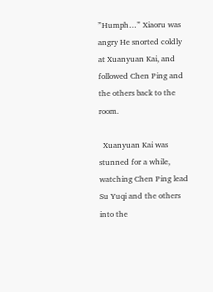”Humph…” Xiaoru was angry He snorted coldly at Xuanyuan Kai, and followed Chen Ping and the others back to the room.

  Xuanyuan Kai was stunned for a while, watching Chen Ping lead Su Yuqi and the others into the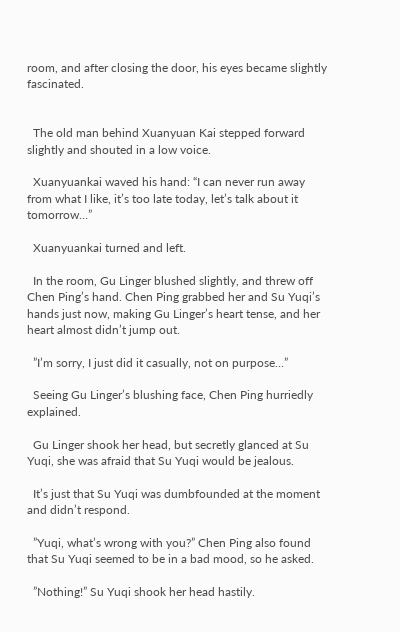room, and after closing the door, his eyes became slightly fascinated.


  The old man behind Xuanyuan Kai stepped forward slightly and shouted in a low voice.

  Xuanyuankai waved his hand: “I can never run away from what I like, it’s too late today, let’s talk about it tomorrow…”

  Xuanyuankai turned and left.

  In the room, Gu Linger blushed slightly, and threw off Chen Ping’s hand. Chen Ping grabbed her and Su Yuqi’s hands just now, making Gu Linger’s heart tense, and her heart almost didn’t jump out.

  ”I’m sorry, I just did it casually, not on purpose…”

  Seeing Gu Linger’s blushing face, Chen Ping hurriedly explained.

  Gu Linger shook her head, but secretly glanced at Su Yuqi, she was afraid that Su Yuqi would be jealous.

  It’s just that Su Yuqi was dumbfounded at the moment and didn’t respond.

  ”Yuqi, what’s wrong with you?” Chen Ping also found that Su Yuqi seemed to be in a bad mood, so he asked.

  ”Nothing!” Su Yuqi shook her head hastily.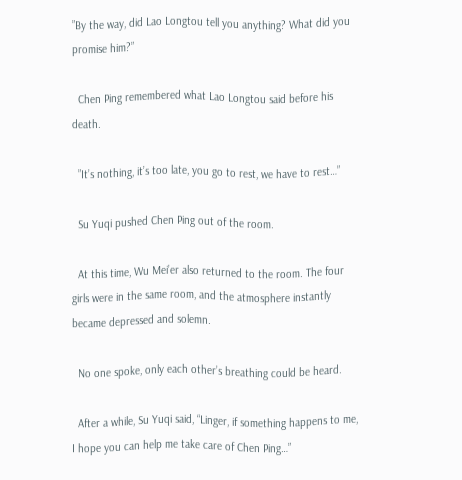”By the way, did Lao Longtou tell you anything? What did you promise him?”

  Chen Ping remembered what Lao Longtou said before his death.

  ”It’s nothing, it’s too late, you go to rest, we have to rest…”

  Su Yuqi pushed Chen Ping out of the room.

  At this time, Wu Mei’er also returned to the room. The four girls were in the same room, and the atmosphere instantly became depressed and solemn.

  No one spoke, only each other’s breathing could be heard.

  After a while, Su Yuqi said, “Linger, if something happens to me, I hope you can help me take care of Chen Ping…”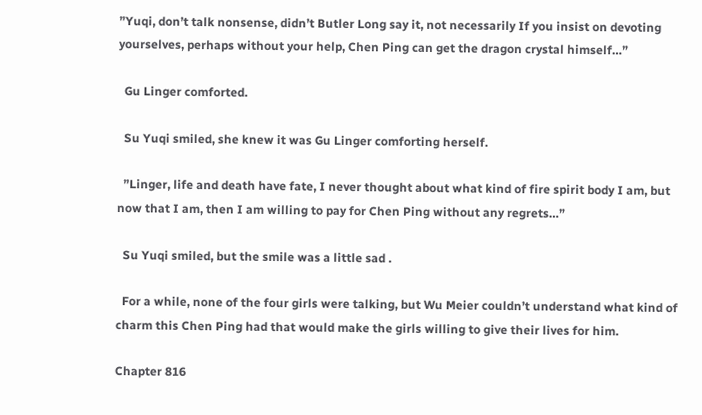”Yuqi, don’t talk nonsense, didn’t Butler Long say it, not necessarily If you insist on devoting yourselves, perhaps without your help, Chen Ping can get the dragon crystal himself…”

  Gu Linger comforted.

  Su Yuqi smiled, she knew it was Gu Linger comforting herself.

  ”Linger, life and death have fate, I never thought about what kind of fire spirit body I am, but now that I am, then I am willing to pay for Chen Ping without any regrets…”

  Su Yuqi smiled, but the smile was a little sad .

  For a while, none of the four girls were talking, but Wu Meier couldn’t understand what kind of charm this Chen Ping had that would make the girls willing to give their lives for him.

Chapter 816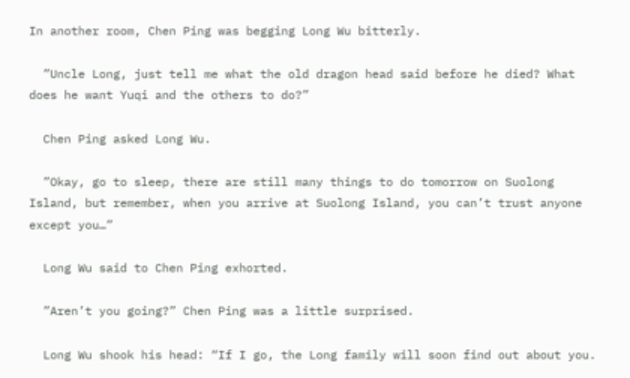In another room, Chen Ping was begging Long Wu bitterly.

  ”Uncle Long, just tell me what the old dragon head said before he died? What does he want Yuqi and the others to do?”

  Chen Ping asked Long Wu.

  ”Okay, go to sleep, there are still many things to do tomorrow on Suolong Island, but remember, when you arrive at Suolong Island, you can’t trust anyone except you…”

  Long Wu said to Chen Ping exhorted.

  ”Aren’t you going?” Chen Ping was a little surprised.

  Long Wu shook his head: “If I go, the Long family will soon find out about you.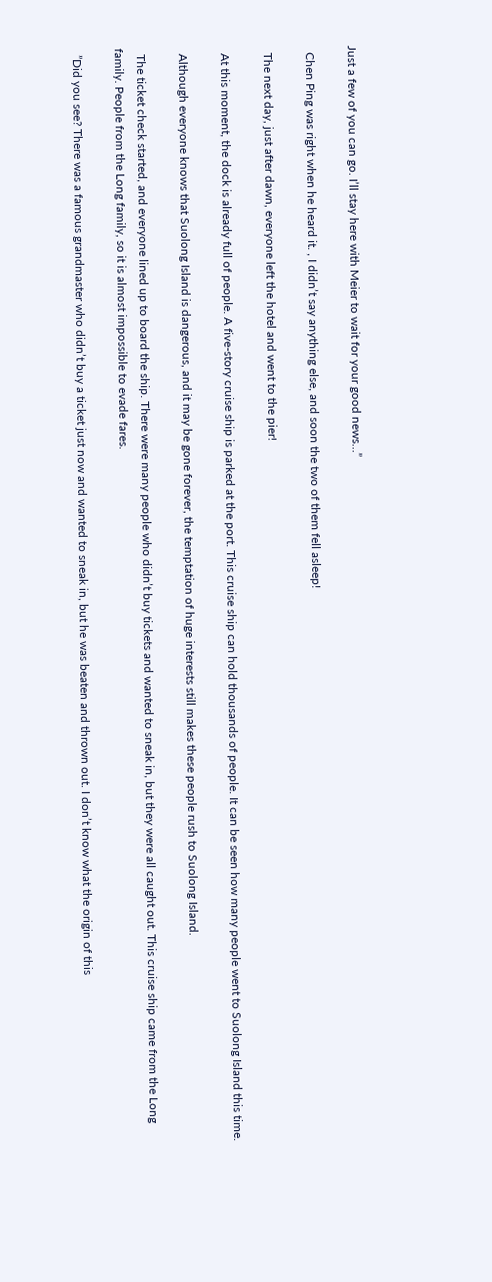Just a few of you can go. I’ll stay here with Meier to wait for your good news…”

  Chen Ping was right when he heard it. , I didn’t say anything else, and soon the two of them fell asleep!

  The next day, just after dawn, everyone left the hotel and went to the pier!

  At this moment, the dock is already full of people. A five-story cruise ship is parked at the port. This cruise ship can hold thousands of people. It can be seen how many people went to Suolong Island this time.

  Although everyone knows that Suolong Island is dangerous, and it may be gone forever, the temptation of huge interests still makes these people rush to Suolong Island.

  The ticket check started, and everyone lined up to board the ship. There were many people who didn’t buy tickets and wanted to sneak in, but they were all caught out. This cruise ship came from the Long family. People from the Long family, so it is almost impossible to evade fares.

  ”Did you see? There was a famous grandmaster who didn’t buy a ticket just now and wanted to sneak in, but he was beaten and thrown out. I don’t know what the origin of this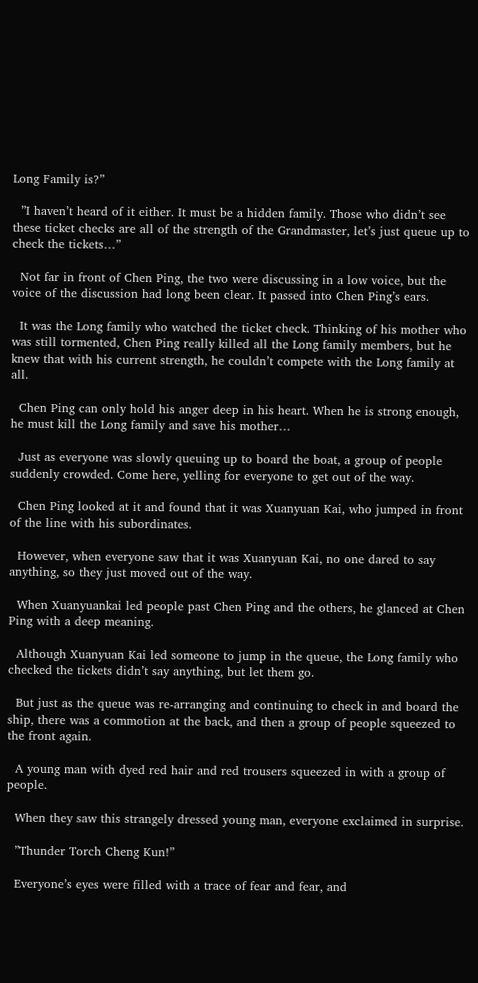Long Family is?”

  ”I haven’t heard of it either. It must be a hidden family. Those who didn’t see these ticket checks are all of the strength of the Grandmaster, let’s just queue up to check the tickets…”

  Not far in front of Chen Ping, the two were discussing in a low voice, but the voice of the discussion had long been clear. It passed into Chen Ping’s ears.

  It was the Long family who watched the ticket check. Thinking of his mother who was still tormented, Chen Ping really killed all the Long family members, but he knew that with his current strength, he couldn’t compete with the Long family at all.

  Chen Ping can only hold his anger deep in his heart. When he is strong enough, he must kill the Long family and save his mother…

  Just as everyone was slowly queuing up to board the boat, a group of people suddenly crowded. Come here, yelling for everyone to get out of the way.

  Chen Ping looked at it and found that it was Xuanyuan Kai, who jumped in front of the line with his subordinates.

  However, when everyone saw that it was Xuanyuan Kai, no one dared to say anything, so they just moved out of the way.

  When Xuanyuankai led people past Chen Ping and the others, he glanced at Chen Ping with a deep meaning.

  Although Xuanyuan Kai led someone to jump in the queue, the Long family who checked the tickets didn’t say anything, but let them go.

  But just as the queue was re-arranging and continuing to check in and board the ship, there was a commotion at the back, and then a group of people squeezed to the front again.

  A young man with dyed red hair and red trousers squeezed in with a group of people.

  When they saw this strangely dressed young man, everyone exclaimed in surprise.

  ”Thunder Torch Cheng Kun!”

  Everyone’s eyes were filled with a trace of fear and fear, and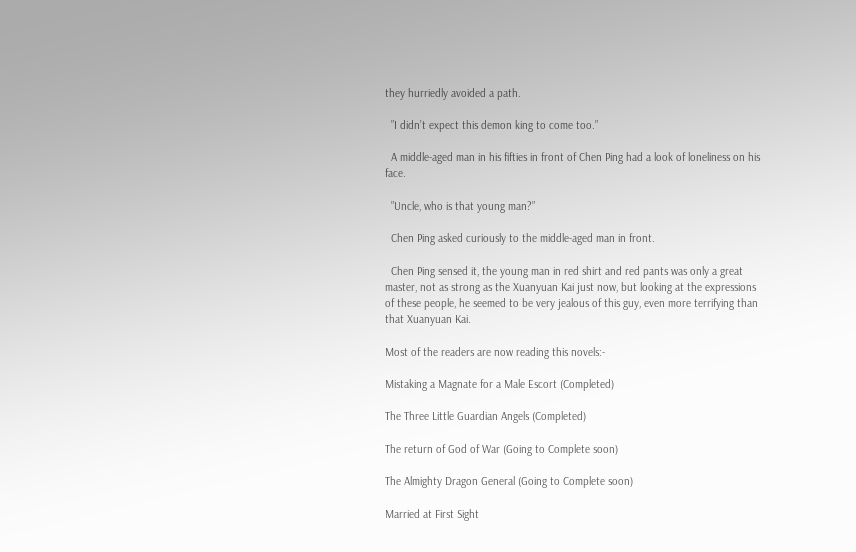they hurriedly avoided a path.

  ”I didn’t expect this demon king to come too.”

  A middle-aged man in his fifties in front of Chen Ping had a look of loneliness on his face.

  ”Uncle, who is that young man?”

  Chen Ping asked curiously to the middle-aged man in front.

  Chen Ping sensed it, the young man in red shirt and red pants was only a great master, not as strong as the Xuanyuan Kai just now, but looking at the expressions of these people, he seemed to be very jealous of this guy, even more terrifying than that Xuanyuan Kai.

Most of the readers are now reading this novels:-

Mistaking a Magnate for a Male Escort (Completed)

The Three Little Guardian Angels (Completed)

The return of God of War (Going to Complete soon)

The Almighty Dragon General (Going to Complete soon)

Married at First Sight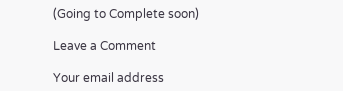(Going to Complete soon)

Leave a Comment

Your email address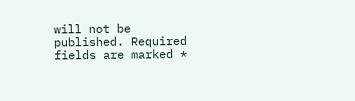will not be published. Required fields are marked *